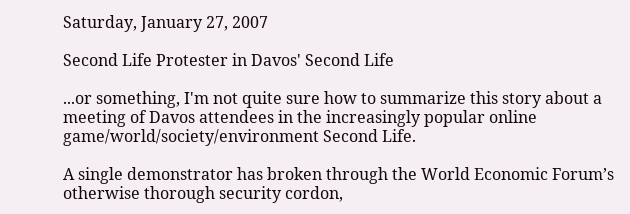Saturday, January 27, 2007

Second Life Protester in Davos' Second Life

...or something, I'm not quite sure how to summarize this story about a meeting of Davos attendees in the increasingly popular online game/world/society/environment Second Life.

A single demonstrator has broken through the World Economic Forum’s otherwise thorough security cordon,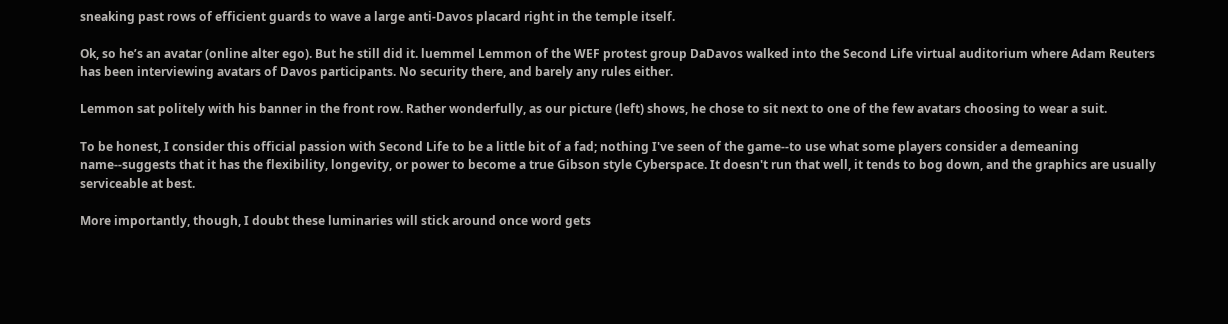sneaking past rows of efficient guards to wave a large anti-Davos placard right in the temple itself.

Ok, so he’s an avatar (online alter ego). But he still did it. luemmel Lemmon of the WEF protest group DaDavos walked into the Second Life virtual auditorium where Adam Reuters has been interviewing avatars of Davos participants. No security there, and barely any rules either.

Lemmon sat politely with his banner in the front row. Rather wonderfully, as our picture (left) shows, he chose to sit next to one of the few avatars choosing to wear a suit.

To be honest, I consider this official passion with Second Life to be a little bit of a fad; nothing I've seen of the game--to use what some players consider a demeaning name--suggests that it has the flexibility, longevity, or power to become a true Gibson style Cyberspace. It doesn't run that well, it tends to bog down, and the graphics are usually serviceable at best.

More importantly, though, I doubt these luminaries will stick around once word gets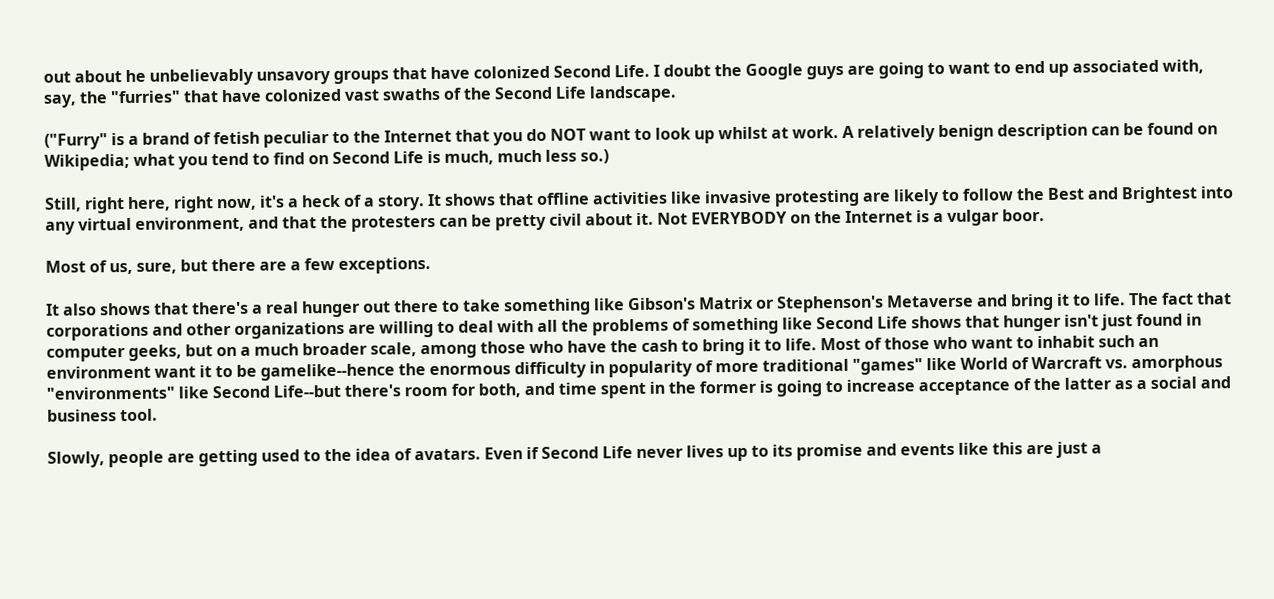out about he unbelievably unsavory groups that have colonized Second Life. I doubt the Google guys are going to want to end up associated with, say, the "furries" that have colonized vast swaths of the Second Life landscape.

("Furry" is a brand of fetish peculiar to the Internet that you do NOT want to look up whilst at work. A relatively benign description can be found on Wikipedia; what you tend to find on Second Life is much, much less so.)

Still, right here, right now, it's a heck of a story. It shows that offline activities like invasive protesting are likely to follow the Best and Brightest into any virtual environment, and that the protesters can be pretty civil about it. Not EVERYBODY on the Internet is a vulgar boor.

Most of us, sure, but there are a few exceptions.

It also shows that there's a real hunger out there to take something like Gibson's Matrix or Stephenson's Metaverse and bring it to life. The fact that corporations and other organizations are willing to deal with all the problems of something like Second Life shows that hunger isn't just found in computer geeks, but on a much broader scale, among those who have the cash to bring it to life. Most of those who want to inhabit such an environment want it to be gamelike--hence the enormous difficulty in popularity of more traditional "games" like World of Warcraft vs. amorphous "environments" like Second Life--but there's room for both, and time spent in the former is going to increase acceptance of the latter as a social and business tool.

Slowly, people are getting used to the idea of avatars. Even if Second Life never lives up to its promise and events like this are just a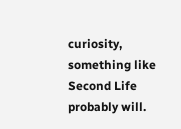curiosity, something like Second Life probably will.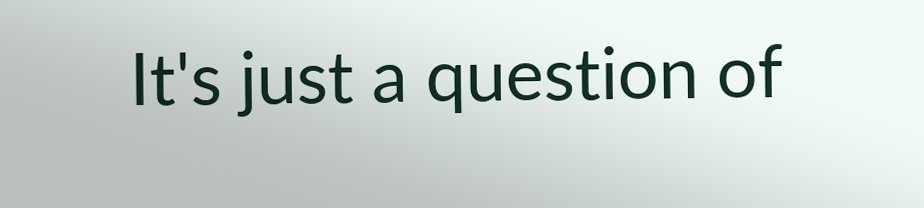It's just a question of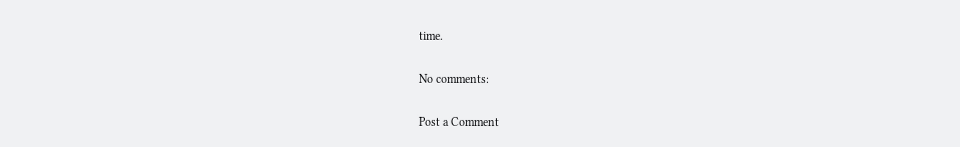time.

No comments:

Post a Comment